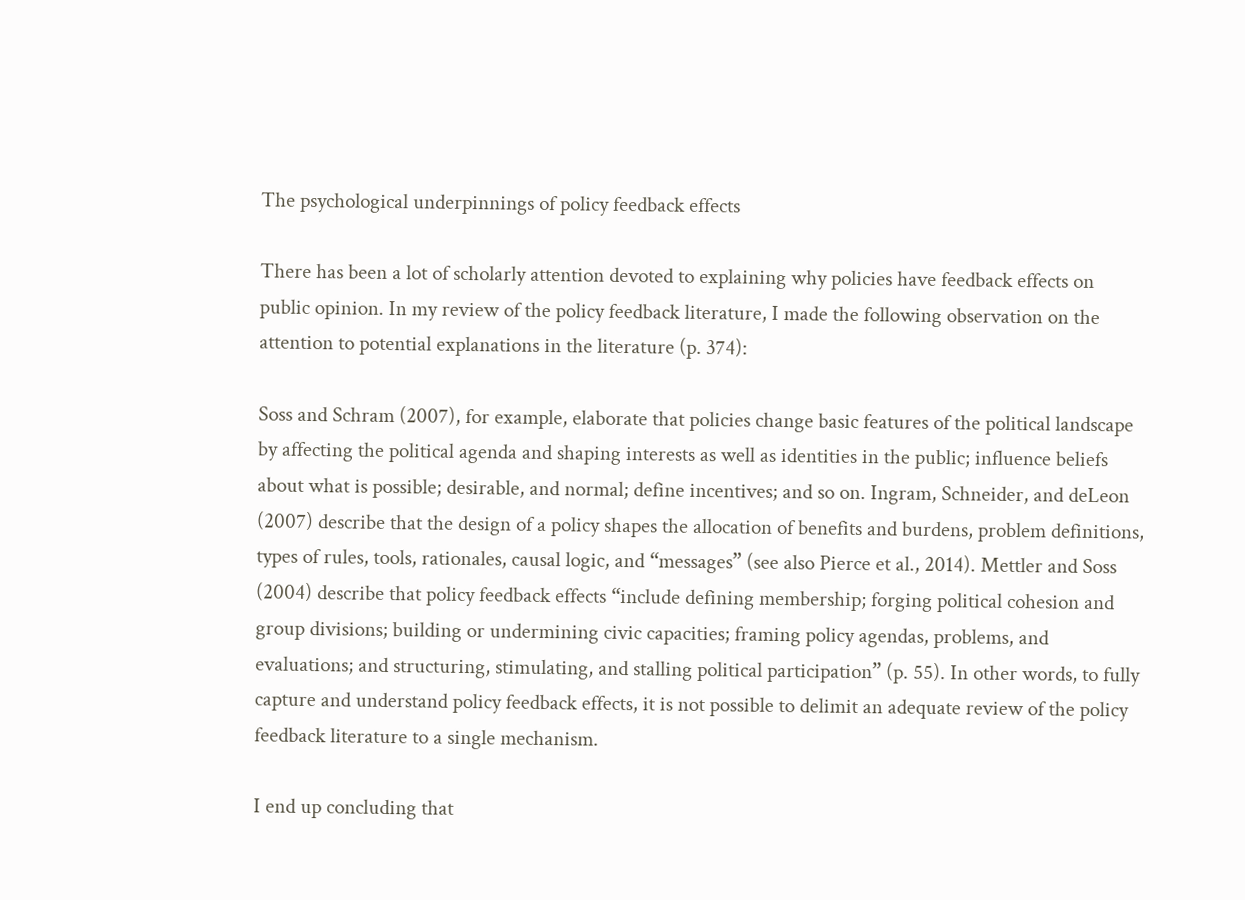The psychological underpinnings of policy feedback effects

There has been a lot of scholarly attention devoted to explaining why policies have feedback effects on public opinion. In my review of the policy feedback literature, I made the following observation on the attention to potential explanations in the literature (p. 374):

Soss and Schram (2007), for example, elaborate that policies change basic features of the political landscape by affecting the political agenda and shaping interests as well as identities in the public; influence beliefs about what is possible; desirable, and normal; define incentives; and so on. Ingram, Schneider, and deLeon (2007) describe that the design of a policy shapes the allocation of benefits and burdens, problem definitions, types of rules, tools, rationales, causal logic, and “messages” (see also Pierce et al., 2014). Mettler and Soss (2004) describe that policy feedback effects “include defining membership; forging political cohesion and group divisions; building or undermining civic capacities; framing policy agendas, problems, and evaluations; and structuring, stimulating, and stalling political participation” (p. 55). In other words, to fully capture and understand policy feedback effects, it is not possible to delimit an adequate review of the policy feedback literature to a single mechanism.

I end up concluding that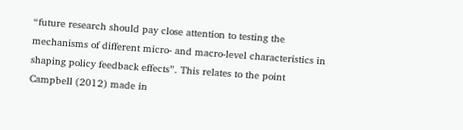“future research should pay close attention to testing the mechanisms of different micro- and macro-level characteristics in shaping policy feedback effects”. This relates to the point Campbell (2012) made in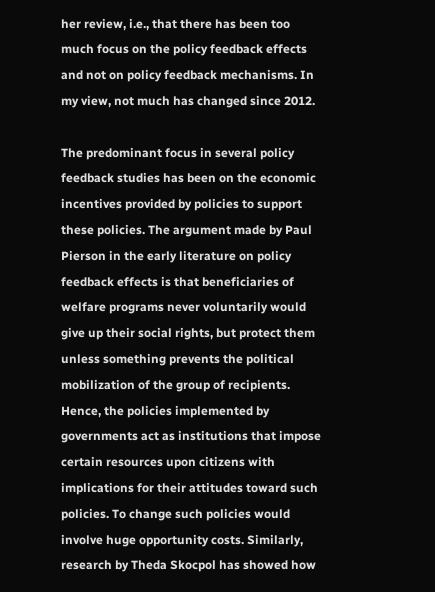her review, i.e., that there has been too much focus on the policy feedback effects and not on policy feedback mechanisms. In my view, not much has changed since 2012.

The predominant focus in several policy feedback studies has been on the economic incentives provided by policies to support these policies. The argument made by Paul Pierson in the early literature on policy feedback effects is that beneficiaries of welfare programs never voluntarily would give up their social rights, but protect them unless something prevents the political mobilization of the group of recipients. Hence, the policies implemented by governments act as institutions that impose certain resources upon citizens with implications for their attitudes toward such policies. To change such policies would involve huge opportunity costs. Similarly, research by Theda Skocpol has showed how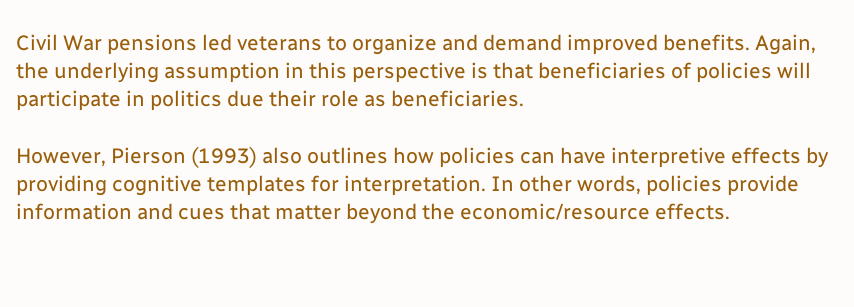Civil War pensions led veterans to organize and demand improved benefits. Again, the underlying assumption in this perspective is that beneficiaries of policies will participate in politics due their role as beneficiaries.

However, Pierson (1993) also outlines how policies can have interpretive effects by providing cognitive templates for interpretation. In other words, policies provide information and cues that matter beyond the economic/resource effects.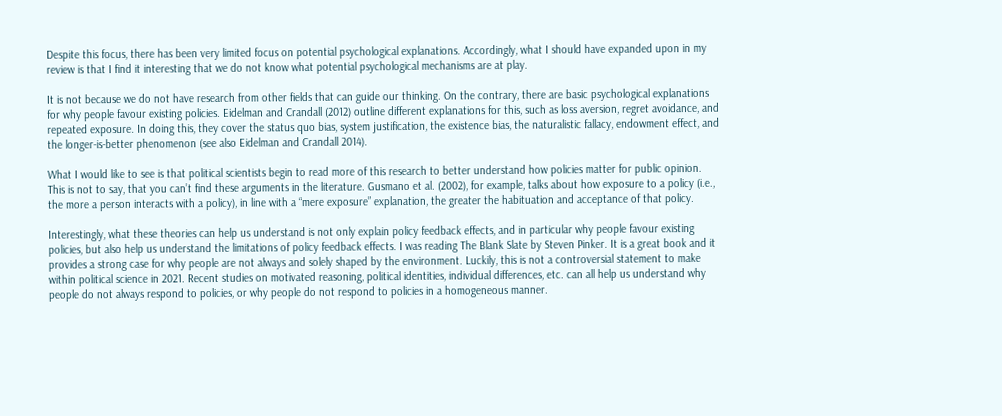Despite this focus, there has been very limited focus on potential psychological explanations. Accordingly, what I should have expanded upon in my review is that I find it interesting that we do not know what potential psychological mechanisms are at play.

It is not because we do not have research from other fields that can guide our thinking. On the contrary, there are basic psychological explanations for why people favour existing policies. Eidelman and Crandall (2012) outline different explanations for this, such as loss aversion, regret avoidance, and repeated exposure. In doing this, they cover the status quo bias, system justification, the existence bias, the naturalistic fallacy, endowment effect, and the longer-is-better phenomenon (see also Eidelman and Crandall 2014).

What I would like to see is that political scientists begin to read more of this research to better understand how policies matter for public opinion. This is not to say, that you can’t find these arguments in the literature. Gusmano et al. (2002), for example, talks about how exposure to a policy (i.e., the more a person interacts with a policy), in line with a “mere exposure” explanation, the greater the habituation and acceptance of that policy.

Interestingly, what these theories can help us understand is not only explain policy feedback effects, and in particular why people favour existing policies, but also help us understand the limitations of policy feedback effects. I was reading The Blank Slate by Steven Pinker. It is a great book and it provides a strong case for why people are not always and solely shaped by the environment. Luckily, this is not a controversial statement to make within political science in 2021. Recent studies on motivated reasoning, political identities, individual differences, etc. can all help us understand why people do not always respond to policies, or why people do not respond to policies in a homogeneous manner.